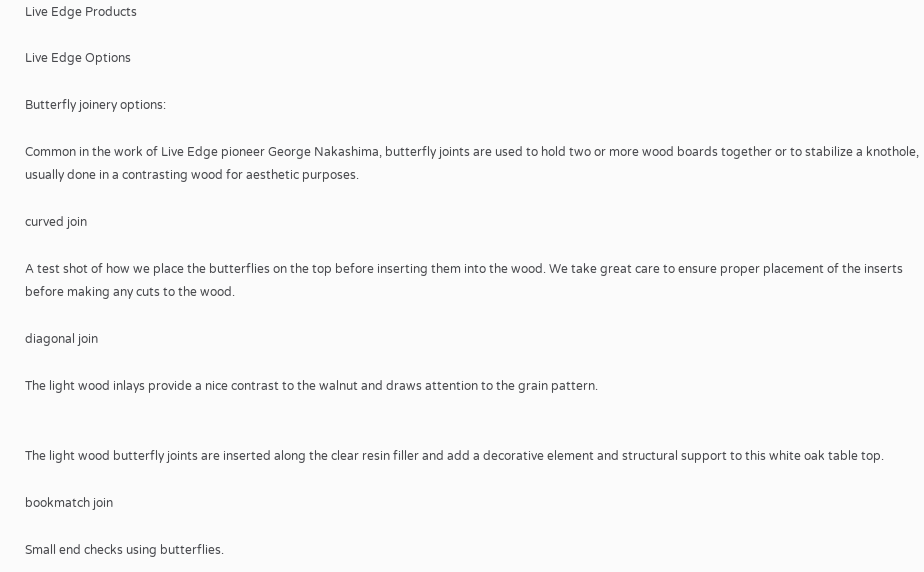Live Edge Products

Live Edge Options

Butterfly joinery options:

Common in the work of Live Edge pioneer George Nakashima, butterfly joints are used to hold two or more wood boards together or to stabilize a knothole, usually done in a contrasting wood for aesthetic purposes.

curved join

A test shot of how we place the butterflies on the top before inserting them into the wood. We take great care to ensure proper placement of the inserts before making any cuts to the wood.

diagonal join

The light wood inlays provide a nice contrast to the walnut and draws attention to the grain pattern.


The light wood butterfly joints are inserted along the clear resin filler and add a decorative element and structural support to this white oak table top.

bookmatch join

Small end checks using butterflies.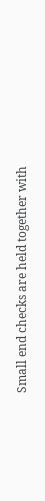Small end checks are held together with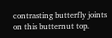contrasting butterfly joints on this butternut top.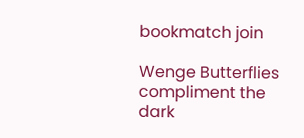bookmatch join

Wenge Butterflies compliment the dark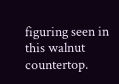figuring seen in this walnut countertop.